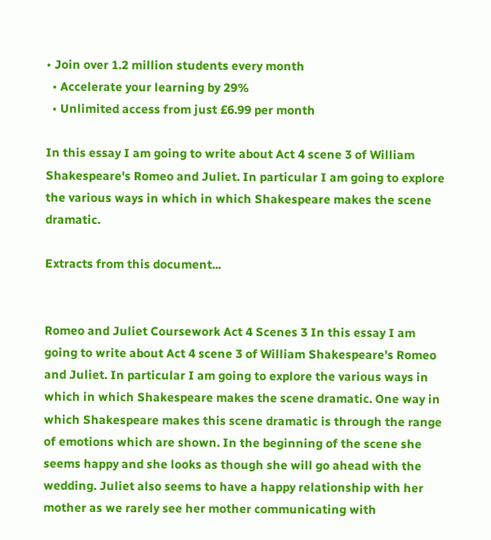• Join over 1.2 million students every month
  • Accelerate your learning by 29%
  • Unlimited access from just £6.99 per month

In this essay I am going to write about Act 4 scene 3 of William Shakespeare's Romeo and Juliet. In particular I am going to explore the various ways in which in which Shakespeare makes the scene dramatic.

Extracts from this document...


Romeo and Juliet Coursework Act 4 Scenes 3 In this essay I am going to write about Act 4 scene 3 of William Shakespeare's Romeo and Juliet. In particular I am going to explore the various ways in which in which Shakespeare makes the scene dramatic. One way in which Shakespeare makes this scene dramatic is through the range of emotions which are shown. In the beginning of the scene she seems happy and she looks as though she will go ahead with the wedding. Juliet also seems to have a happy relationship with her mother as we rarely see her mother communicating with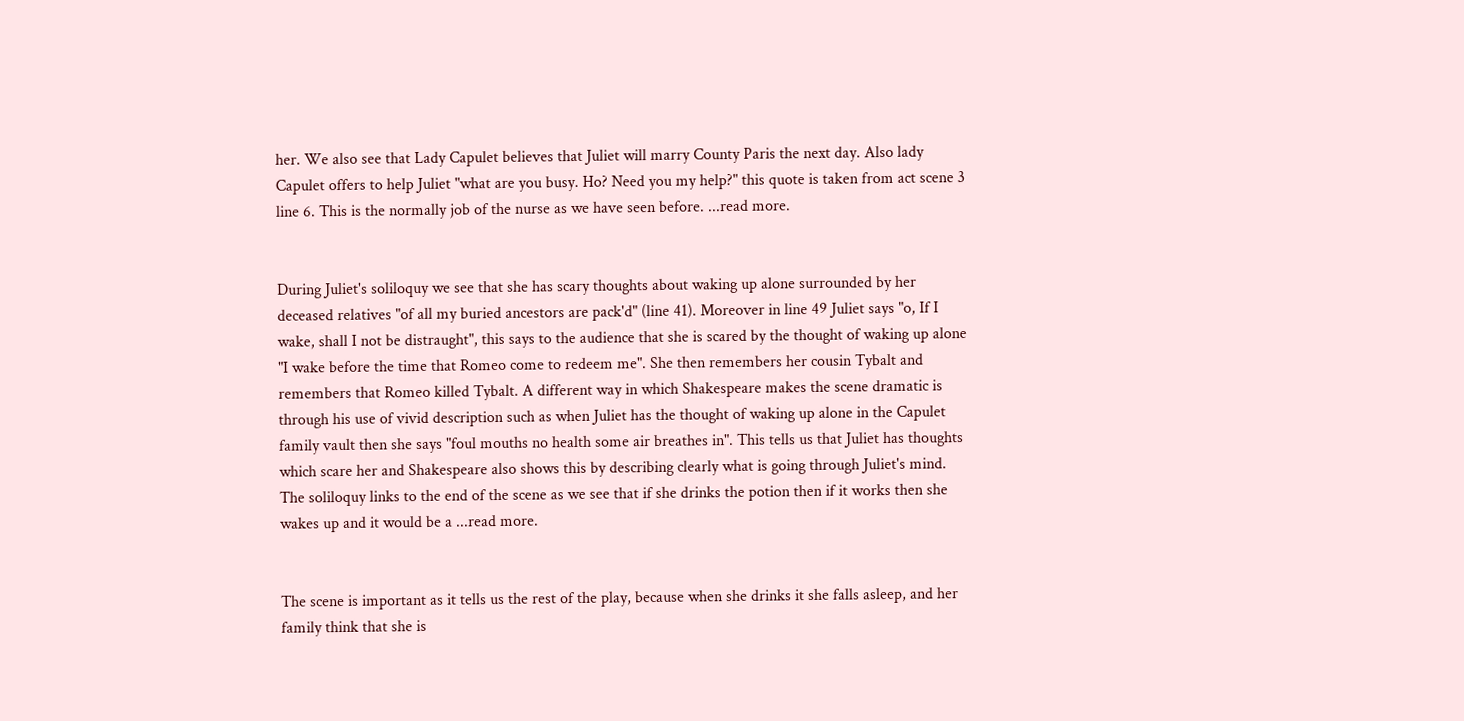her. We also see that Lady Capulet believes that Juliet will marry County Paris the next day. Also lady Capulet offers to help Juliet "what are you busy. Ho? Need you my help?" this quote is taken from act scene 3 line 6. This is the normally job of the nurse as we have seen before. ...read more.


During Juliet's soliloquy we see that she has scary thoughts about waking up alone surrounded by her deceased relatives "of all my buried ancestors are pack'd" (line 41). Moreover in line 49 Juliet says "o, If I wake, shall I not be distraught", this says to the audience that she is scared by the thought of waking up alone "I wake before the time that Romeo come to redeem me". She then remembers her cousin Tybalt and remembers that Romeo killed Tybalt. A different way in which Shakespeare makes the scene dramatic is through his use of vivid description such as when Juliet has the thought of waking up alone in the Capulet family vault then she says "foul mouths no health some air breathes in". This tells us that Juliet has thoughts which scare her and Shakespeare also shows this by describing clearly what is going through Juliet's mind. The soliloquy links to the end of the scene as we see that if she drinks the potion then if it works then she wakes up and it would be a ...read more.


The scene is important as it tells us the rest of the play, because when she drinks it she falls asleep, and her family think that she is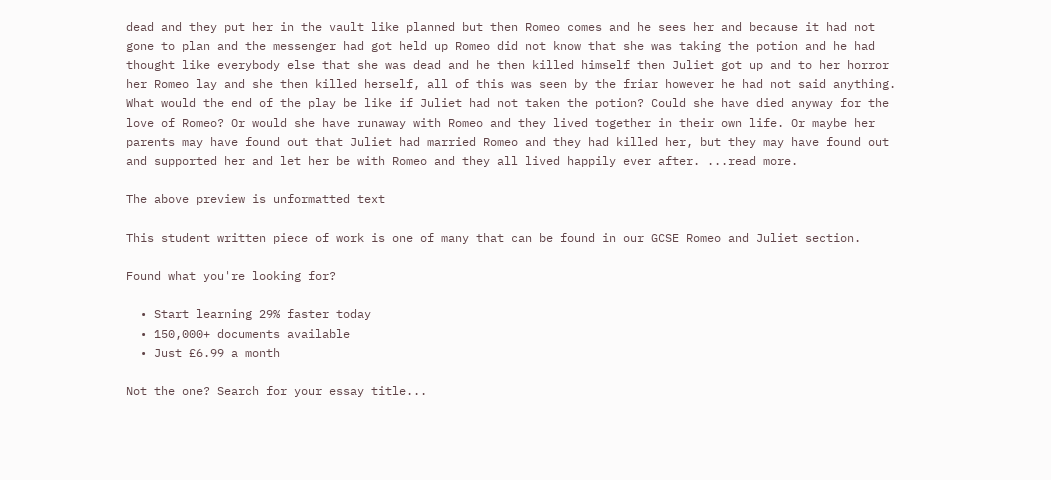dead and they put her in the vault like planned but then Romeo comes and he sees her and because it had not gone to plan and the messenger had got held up Romeo did not know that she was taking the potion and he had thought like everybody else that she was dead and he then killed himself then Juliet got up and to her horror her Romeo lay and she then killed herself, all of this was seen by the friar however he had not said anything. What would the end of the play be like if Juliet had not taken the potion? Could she have died anyway for the love of Romeo? Or would she have runaway with Romeo and they lived together in their own life. Or maybe her parents may have found out that Juliet had married Romeo and they had killed her, but they may have found out and supported her and let her be with Romeo and they all lived happily ever after. ...read more.

The above preview is unformatted text

This student written piece of work is one of many that can be found in our GCSE Romeo and Juliet section.

Found what you're looking for?

  • Start learning 29% faster today
  • 150,000+ documents available
  • Just £6.99 a month

Not the one? Search for your essay title...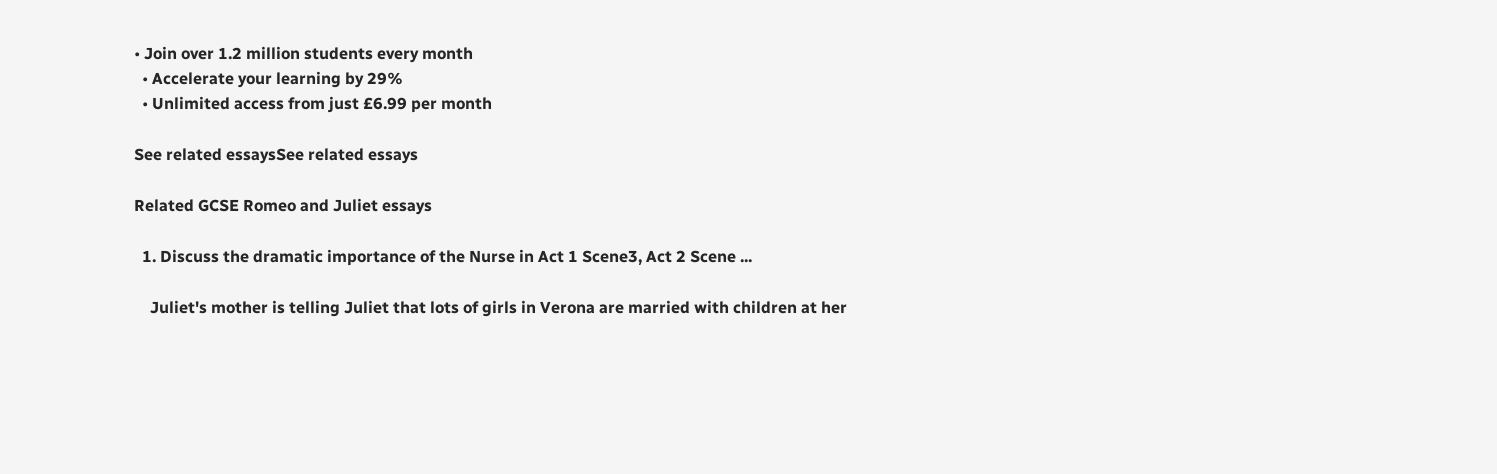• Join over 1.2 million students every month
  • Accelerate your learning by 29%
  • Unlimited access from just £6.99 per month

See related essaysSee related essays

Related GCSE Romeo and Juliet essays

  1. Discuss the dramatic importance of the Nurse in Act 1 Scene3, Act 2 Scene ...

    Juliet's mother is telling Juliet that lots of girls in Verona are married with children at her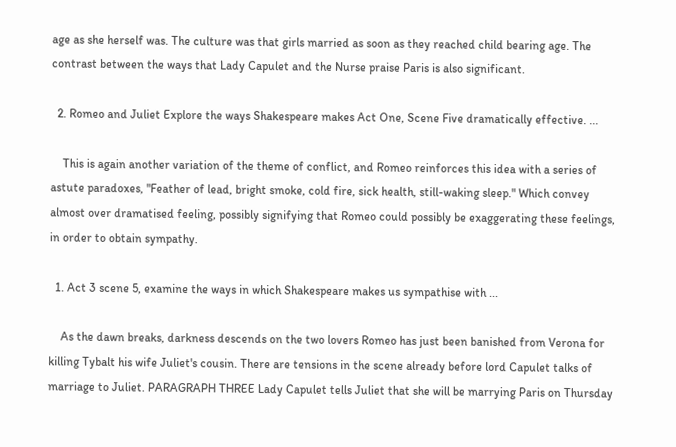age as she herself was. The culture was that girls married as soon as they reached child bearing age. The contrast between the ways that Lady Capulet and the Nurse praise Paris is also significant.

  2. Romeo and Juliet Explore the ways Shakespeare makes Act One, Scene Five dramatically effective. ...

    This is again another variation of the theme of conflict, and Romeo reinforces this idea with a series of astute paradoxes, "Feather of lead, bright smoke, cold fire, sick health, still-waking sleep." Which convey almost over dramatised feeling, possibly signifying that Romeo could possibly be exaggerating these feelings, in order to obtain sympathy.

  1. Act 3 scene 5, examine the ways in which Shakespeare makes us sympathise with ...

    As the dawn breaks, darkness descends on the two lovers Romeo has just been banished from Verona for killing Tybalt his wife Juliet's cousin. There are tensions in the scene already before lord Capulet talks of marriage to Juliet. PARAGRAPH THREE Lady Capulet tells Juliet that she will be marrying Paris on Thursday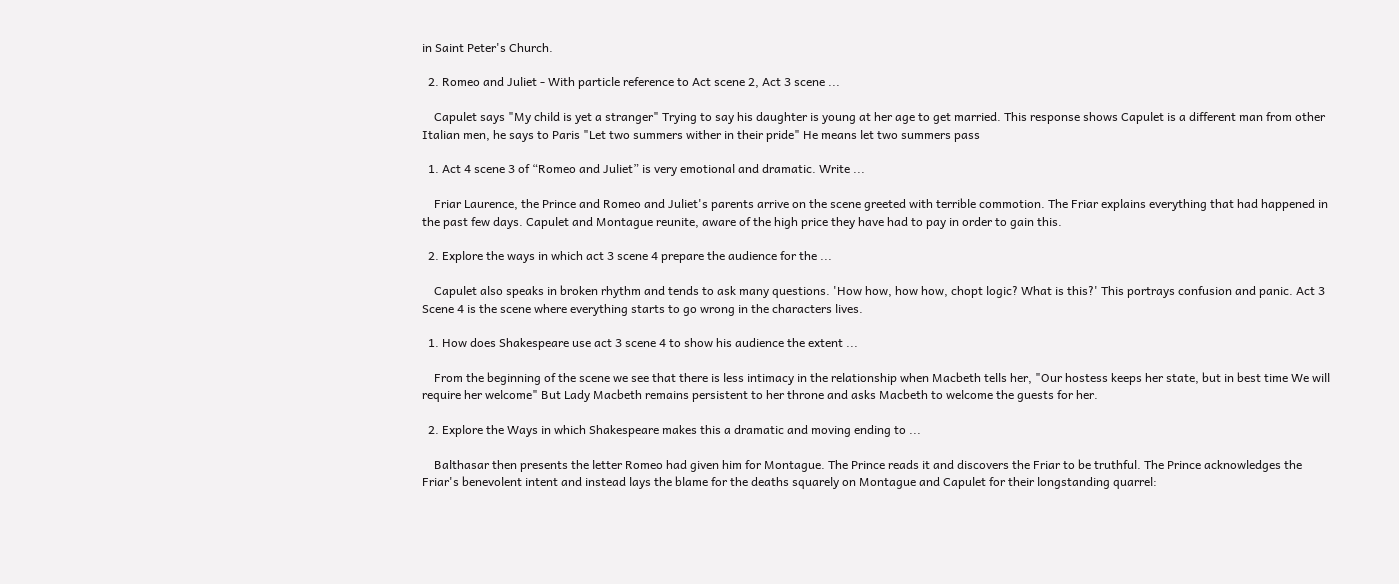in Saint Peter's Church.

  2. Romeo and Juliet - With particle reference to Act scene 2, Act 3 scene ...

    Capulet says "My child is yet a stranger" Trying to say his daughter is young at her age to get married. This response shows Capulet is a different man from other Italian men, he says to Paris "Let two summers wither in their pride" He means let two summers pass

  1. Act 4 scene 3 of “Romeo and Juliet” is very emotional and dramatic. Write ...

    Friar Laurence, the Prince and Romeo and Juliet's parents arrive on the scene greeted with terrible commotion. The Friar explains everything that had happened in the past few days. Capulet and Montague reunite, aware of the high price they have had to pay in order to gain this.

  2. Explore the ways in which act 3 scene 4 prepare the audience for the ...

    Capulet also speaks in broken rhythm and tends to ask many questions. 'How how, how how, chopt logic? What is this?' This portrays confusion and panic. Act 3 Scene 4 is the scene where everything starts to go wrong in the characters lives.

  1. How does Shakespeare use act 3 scene 4 to show his audience the extent ...

    From the beginning of the scene we see that there is less intimacy in the relationship when Macbeth tells her, "Our hostess keeps her state, but in best time We will require her welcome" But Lady Macbeth remains persistent to her throne and asks Macbeth to welcome the guests for her.

  2. Explore the Ways in which Shakespeare makes this a dramatic and moving ending to ...

    Balthasar then presents the letter Romeo had given him for Montague. The Prince reads it and discovers the Friar to be truthful. The Prince acknowledges the Friar's benevolent intent and instead lays the blame for the deaths squarely on Montague and Capulet for their longstanding quarrel: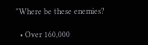"Where be these enemies?

  • Over 160,000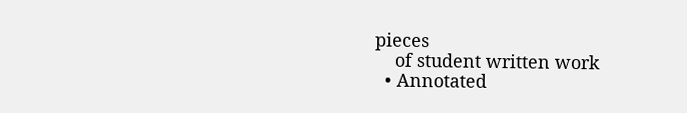pieces
    of student written work
  • Annotated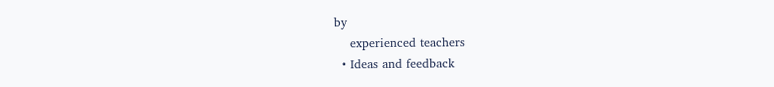by
    experienced teachers
  • Ideas and feedback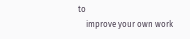to
    improve your own work